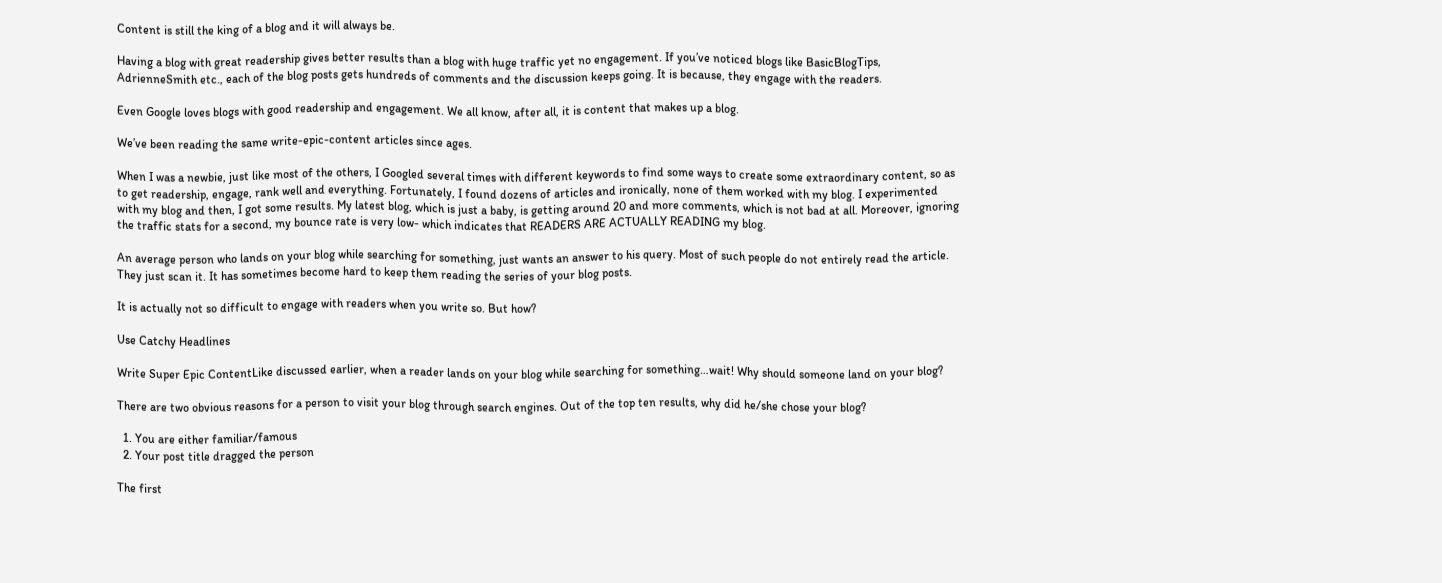Content is still the king of a blog and it will always be.

Having a blog with great readership gives better results than a blog with huge traffic yet no engagement. If you’ve noticed blogs like BasicBlogTips, AdrienneSmith etc., each of the blog posts gets hundreds of comments and the discussion keeps going. It is because, they engage with the readers.

Even Google loves blogs with good readership and engagement. We all know, after all, it is content that makes up a blog.

We’ve been reading the same write-epic-content articles since ages.

When I was a newbie, just like most of the others, I Googled several times with different keywords to find some ways to create some extraordinary content, so as to get readership, engage, rank well and everything. Fortunately, I found dozens of articles and ironically, none of them worked with my blog. I experimented with my blog and then, I got some results. My latest blog, which is just a baby, is getting around 20 and more comments, which is not bad at all. Moreover, ignoring the traffic stats for a second, my bounce rate is very low- which indicates that READERS ARE ACTUALLY READING my blog.

An average person who lands on your blog while searching for something, just wants an answer to his query. Most of such people do not entirely read the article. They just scan it. It has sometimes become hard to keep them reading the series of your blog posts.

It is actually not so difficult to engage with readers when you write so. But how?

Use Catchy Headlines

Write Super Epic ContentLike discussed earlier, when a reader lands on your blog while searching for something…wait! Why should someone land on your blog?

There are two obvious reasons for a person to visit your blog through search engines. Out of the top ten results, why did he/she chose your blog?

  1. You are either familiar/famous
  2. Your post title dragged the person

The first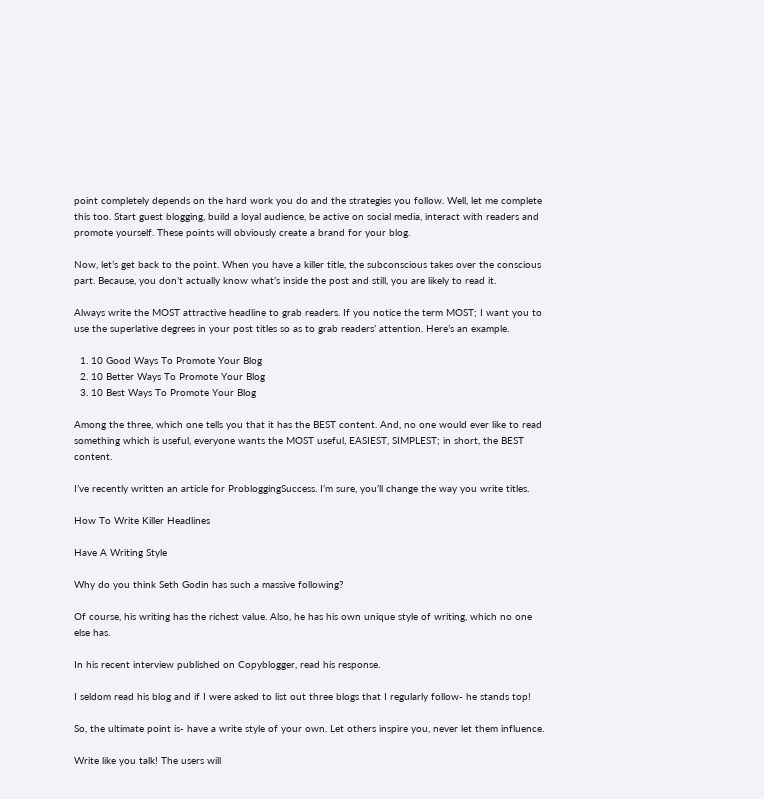point completely depends on the hard work you do and the strategies you follow. Well, let me complete this too. Start guest blogging, build a loyal audience, be active on social media, interact with readers and promote yourself. These points will obviously create a brand for your blog.

Now, let’s get back to the point. When you have a killer title, the subconscious takes over the conscious part. Because, you don’t actually know what’s inside the post and still, you are likely to read it.

Always write the MOST attractive headline to grab readers. If you notice the term MOST; I want you to use the superlative degrees in your post titles so as to grab readers’ attention. Here’s an example.

  1. 10 Good Ways To Promote Your Blog
  2. 10 Better Ways To Promote Your Blog
  3. 10 Best Ways To Promote Your Blog

Among the three, which one tells you that it has the BEST content. And, no one would ever like to read something which is useful, everyone wants the MOST useful, EASIEST, SIMPLEST; in short, the BEST content.

I’ve recently written an article for ProbloggingSuccess. I’m sure, you’ll change the way you write titles.

How To Write Killer Headlines

Have A Writing Style

Why do you think Seth Godin has such a massive following?

Of course, his writing has the richest value. Also, he has his own unique style of writing, which no one else has.

In his recent interview published on Copyblogger, read his response.

I seldom read his blog and if I were asked to list out three blogs that I regularly follow- he stands top!

So, the ultimate point is- have a write style of your own. Let others inspire you, never let them influence.

Write like you talk! The users will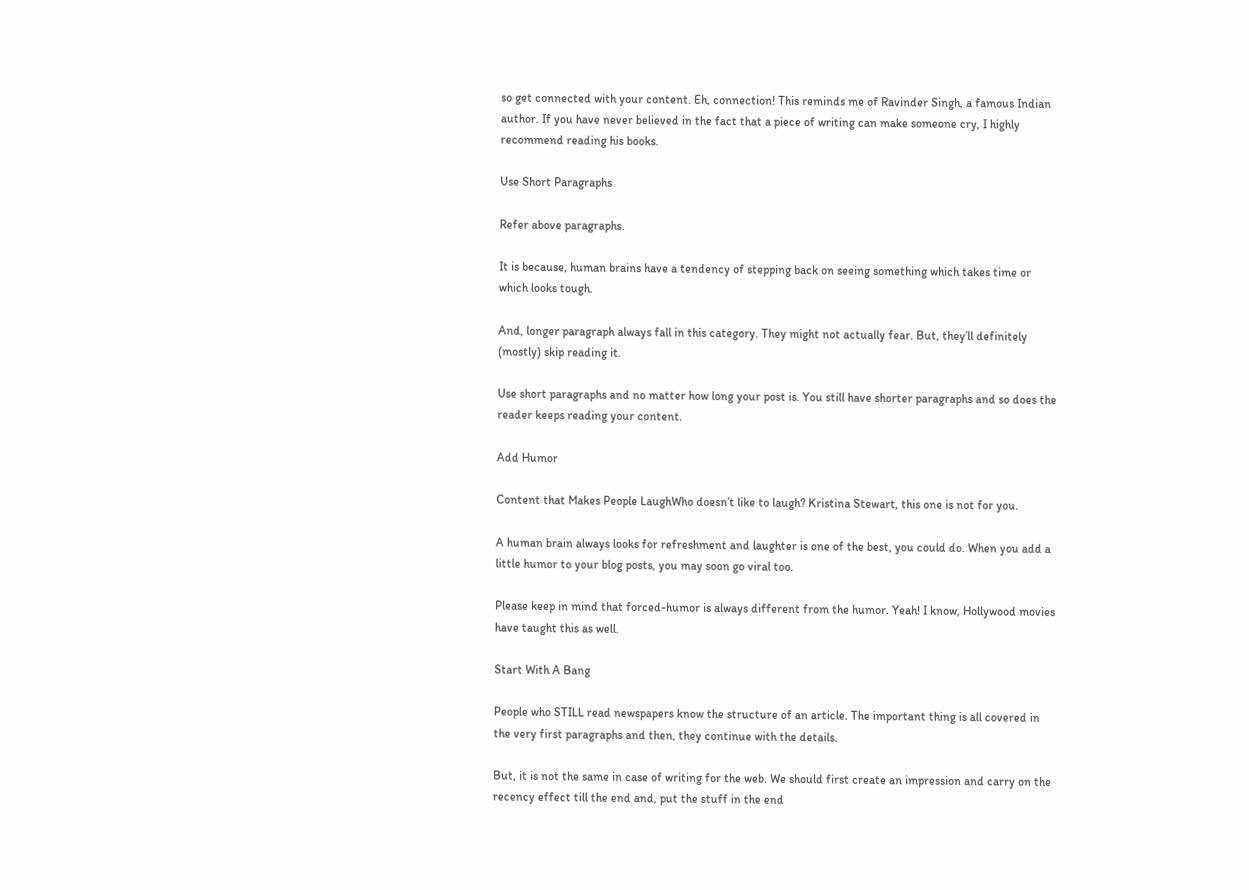so get connected with your content. Eh, connection! This reminds me of Ravinder Singh, a famous Indian author. If you have never believed in the fact that a piece of writing can make someone cry, I highly recommend reading his books.

Use Short Paragraphs

Refer above paragraphs.

It is because, human brains have a tendency of stepping back on seeing something which takes time or which looks tough.

And, longer paragraph always fall in this category. They might not actually fear. But, they’ll definitely (mostly) skip reading it.

Use short paragraphs and no matter how long your post is. You still have shorter paragraphs and so does the reader keeps reading your content.

Add Humor

Content that Makes People LaughWho doesn’t like to laugh? Kristina Stewart, this one is not for you.

A human brain always looks for refreshment and laughter is one of the best, you could do. When you add a little humor to your blog posts, you may soon go viral too.

Please keep in mind that forced-humor is always different from the humor. Yeah! I know, Hollywood movies have taught this as well.

Start With A Bang

People who STILL read newspapers know the structure of an article. The important thing is all covered in the very first paragraphs and then, they continue with the details.

But, it is not the same in case of writing for the web. We should first create an impression and carry on the recency effect till the end and, put the stuff in the end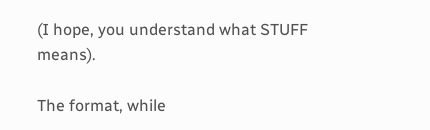(I hope, you understand what STUFF means).

The format, while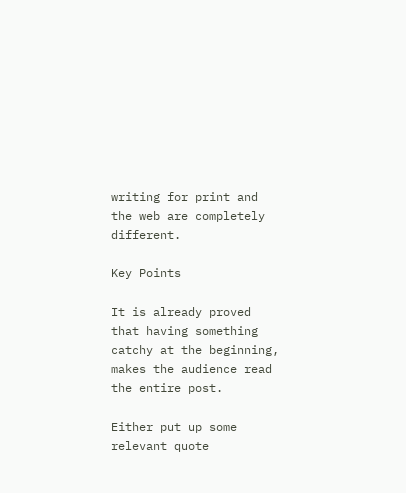writing for print and the web are completely different.

Key Points

It is already proved that having something catchy at the beginning, makes the audience read the entire post.

Either put up some relevant quote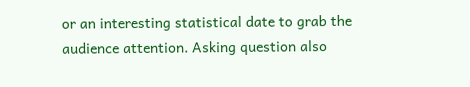or an interesting statistical date to grab the audience attention. Asking question also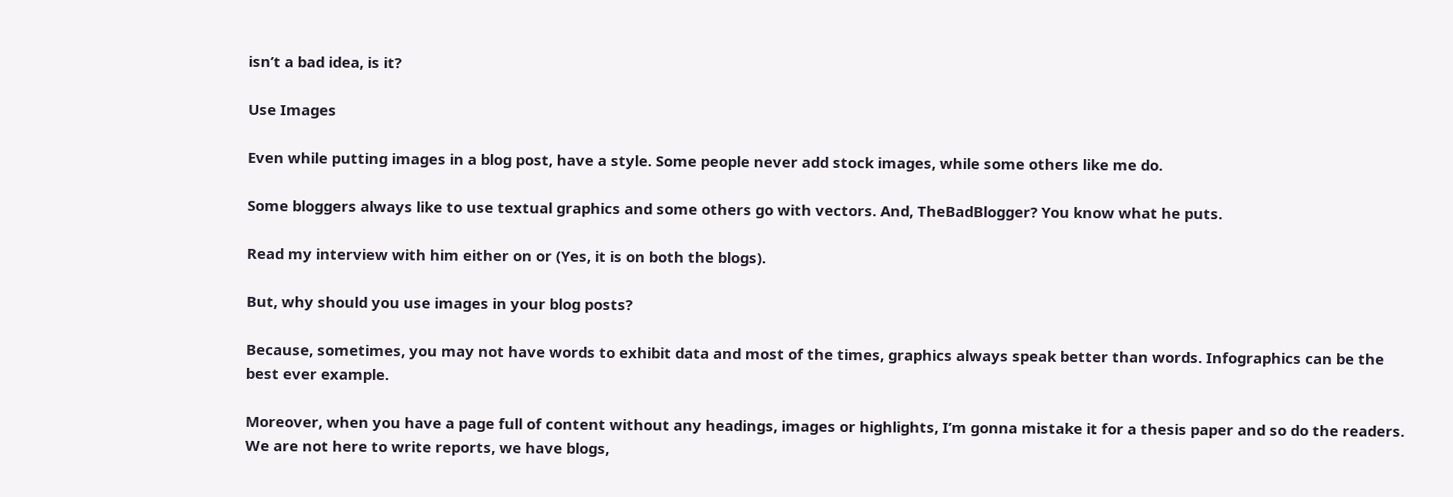isn’t a bad idea, is it?

Use Images

Even while putting images in a blog post, have a style. Some people never add stock images, while some others like me do.

Some bloggers always like to use textual graphics and some others go with vectors. And, TheBadBlogger? You know what he puts.

Read my interview with him either on or (Yes, it is on both the blogs).

But, why should you use images in your blog posts?

Because, sometimes, you may not have words to exhibit data and most of the times, graphics always speak better than words. Infographics can be the best ever example.

Moreover, when you have a page full of content without any headings, images or highlights, I’m gonna mistake it for a thesis paper and so do the readers. We are not here to write reports, we have blogs,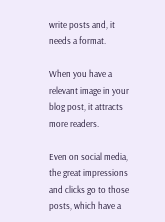write posts and, it needs a format.

When you have a relevant image in your blog post, it attracts more readers.

Even on social media, the great impressions and clicks go to those posts, which have a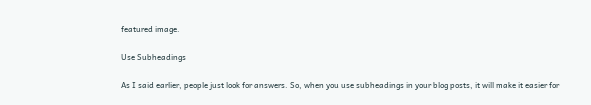featured image.

Use Subheadings

As I said earlier, people just look for answers. So, when you use subheadings in your blog posts, it will make it easier for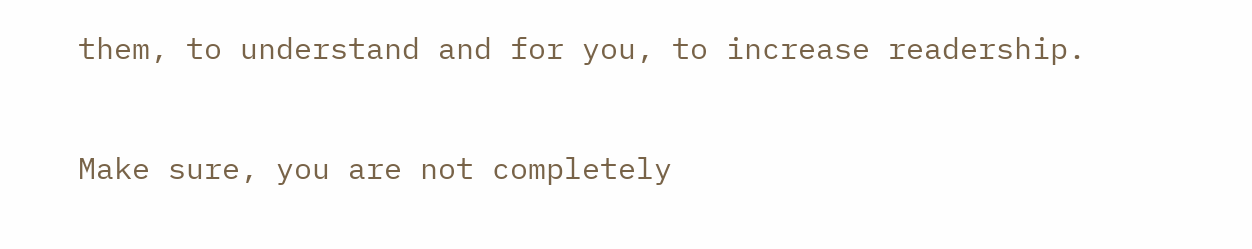them, to understand and for you, to increase readership.

Make sure, you are not completely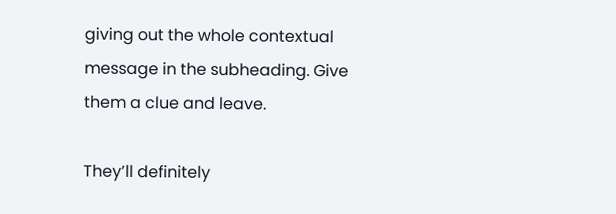giving out the whole contextual message in the subheading. Give them a clue and leave.

They’ll definitely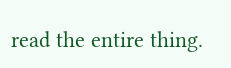read the entire thing.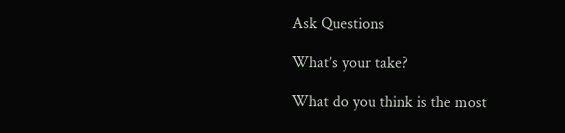Ask Questions

What’s your take?

What do you think is the most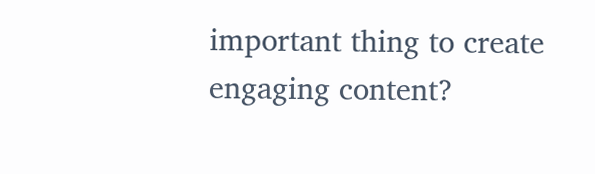important thing to create engaging content?